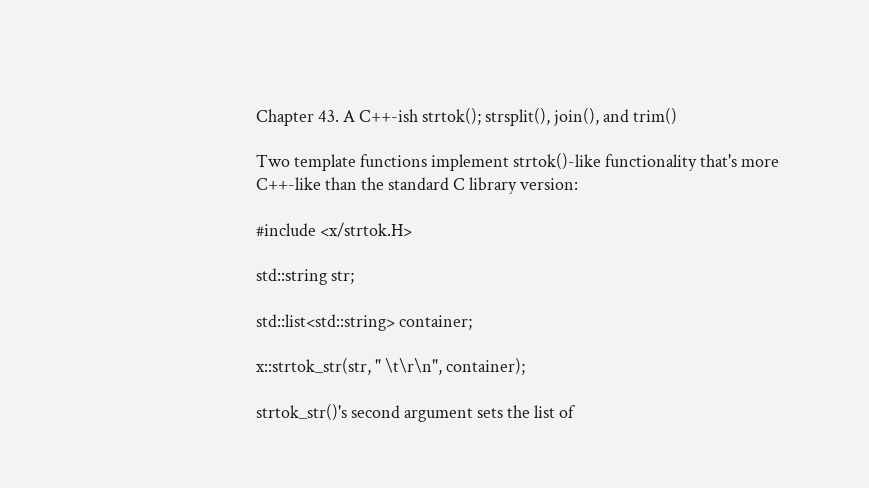Chapter 43. A C++-ish strtok(); strsplit(), join(), and trim()

Two template functions implement strtok()-like functionality that's more C++-like than the standard C library version:

#include <x/strtok.H>

std::string str;

std::list<std::string> container;

x::strtok_str(str, " \t\r\n", container);

strtok_str()'s second argument sets the list of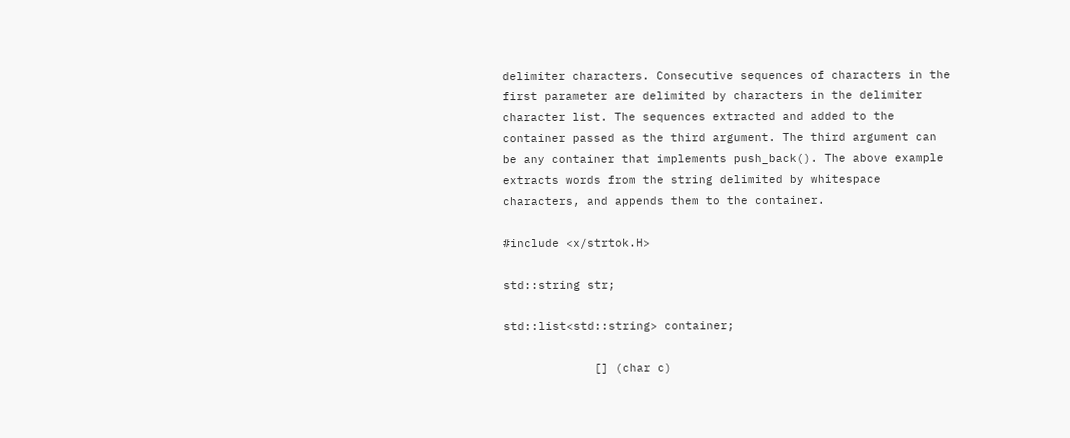delimiter characters. Consecutive sequences of characters in the first parameter are delimited by characters in the delimiter character list. The sequences extracted and added to the container passed as the third argument. The third argument can be any container that implements push_back(). The above example extracts words from the string delimited by whitespace characters, and appends them to the container.

#include <x/strtok.H>

std::string str;

std::list<std::string> container;

             [] (char c)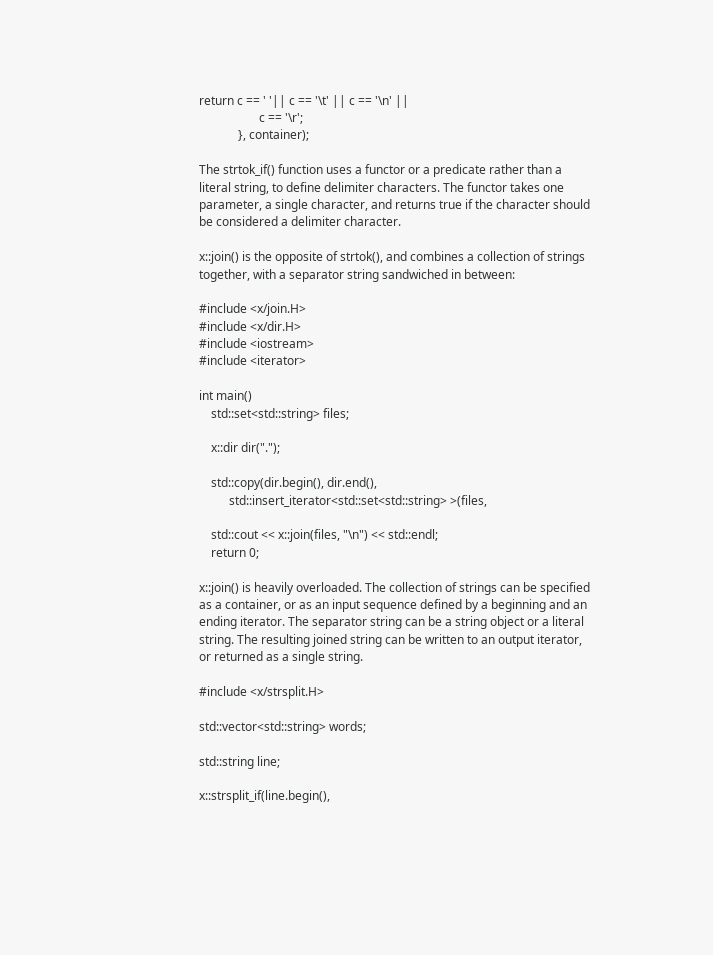return c == ' '|| c == '\t' || c == '\n' ||
                    c == '\r';
             }, container);

The strtok_if() function uses a functor or a predicate rather than a literal string, to define delimiter characters. The functor takes one parameter, a single character, and returns true if the character should be considered a delimiter character.

x::join() is the opposite of strtok(), and combines a collection of strings together, with a separator string sandwiched in between:

#include <x/join.H>
#include <x/dir.H>
#include <iostream>
#include <iterator>

int main()
    std::set<std::string> files;

    x::dir dir(".");

    std::copy(dir.begin(), dir.end(),
          std::insert_iterator<std::set<std::string> >(files,

    std::cout << x::join(files, "\n") << std::endl;
    return 0;

x::join() is heavily overloaded. The collection of strings can be specified as a container, or as an input sequence defined by a beginning and an ending iterator. The separator string can be a string object or a literal string. The resulting joined string can be written to an output iterator, or returned as a single string.

#include <x/strsplit.H>

std::vector<std::string> words;

std::string line;

x::strsplit_if(line.begin(),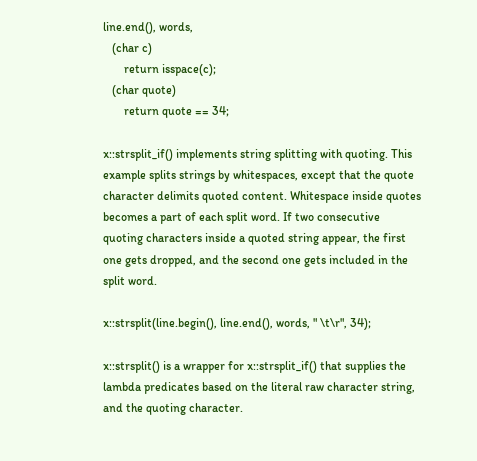line.end(), words,
   (char c)
       return isspace(c);
   (char quote)
       return quote == 34;

x::strsplit_if() implements string splitting with quoting. This example splits strings by whitespaces, except that the quote character delimits quoted content. Whitespace inside quotes becomes a part of each split word. If two consecutive quoting characters inside a quoted string appear, the first one gets dropped, and the second one gets included in the split word.

x::strsplit(line.begin(), line.end(), words, " \t\r", 34);

x::strsplit() is a wrapper for x::strsplit_if() that supplies the lambda predicates based on the literal raw character string, and the quoting character.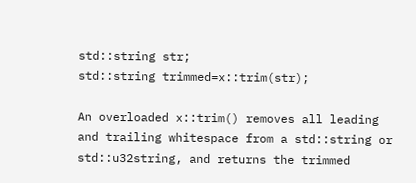std::string str;
std::string trimmed=x::trim(str);

An overloaded x::trim() removes all leading and trailing whitespace from a std::string or std::u32string, and returns the trimmed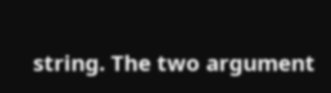string. The two argument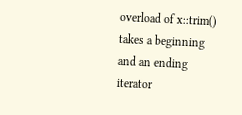overload of x::trim() takes a beginning and an ending iterator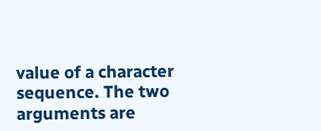value of a character sequence. The two arguments are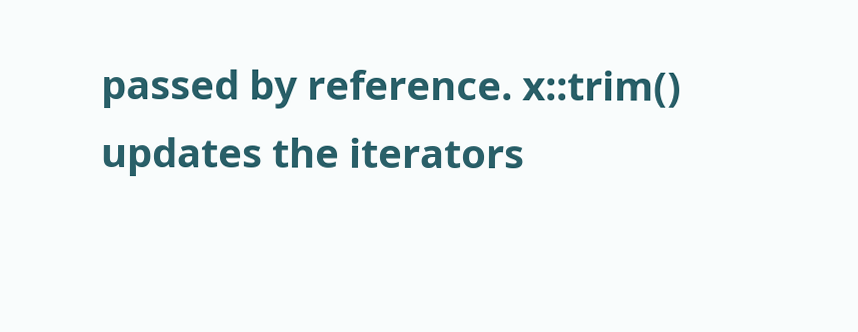passed by reference. x::trim() updates the iterators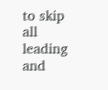to skip all leading and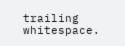trailing whitespace.